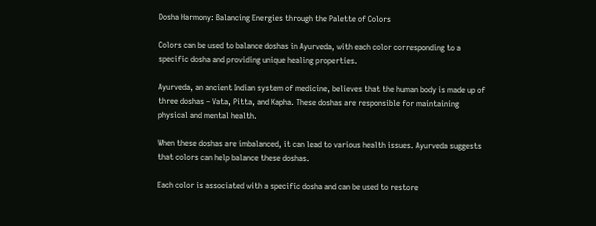Dosha Harmony: Balancing Energies through the Palette of Colors

Colors can be used to balance doshas in Ayurveda, with each color corresponding to a specific dosha and providing unique healing properties.

Ayurveda, an ancient Indian system of medicine, believes that the human body is made up of three doshas – Vata, Pitta, and Kapha. These doshas are responsible for maintaining physical and mental health.

When these doshas are imbalanced, it can lead to various health issues. Ayurveda suggests that colors can help balance these doshas.

Each color is associated with a specific dosha and can be used to restore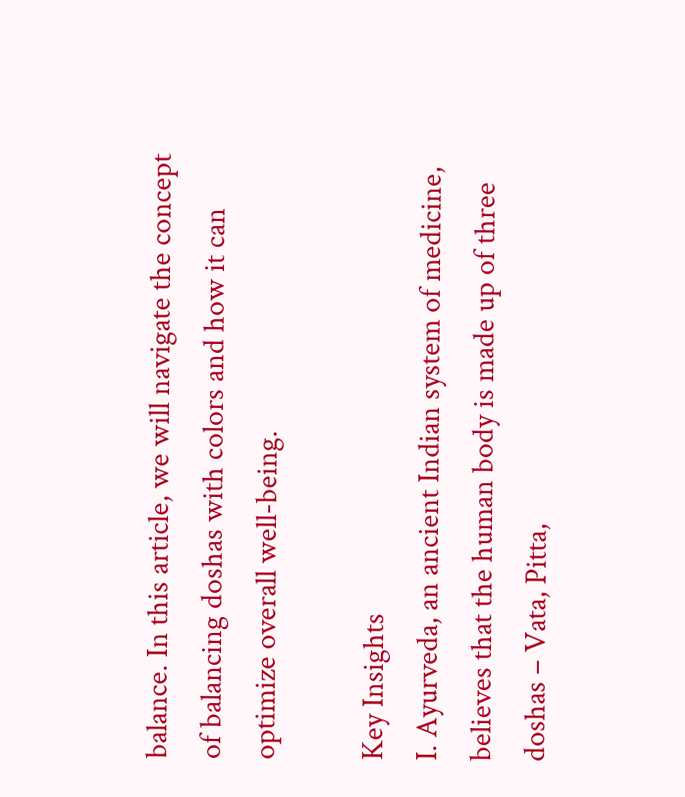balance. In this article, we will navigate the concept of balancing doshas with colors and how it can optimize overall well-being.

Key Insights
I. Ayurveda, an ancient Indian system of medicine, believes that the human body is made up of three doshas – Vata, Pitta,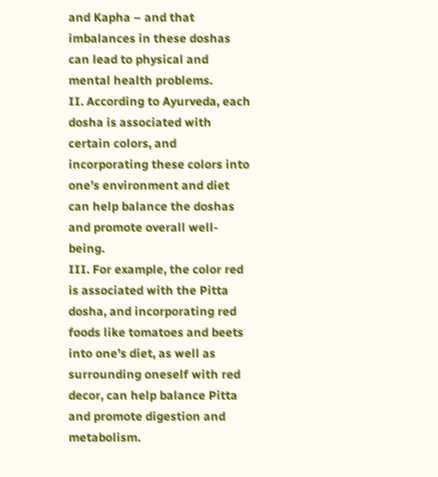and Kapha – and that imbalances in these doshas can lead to physical and mental health problems.
II. According to Ayurveda, each dosha is associated with certain colors, and incorporating these colors into one’s environment and diet can help balance the doshas and promote overall well-being.
III. For example, the color red is associated with the Pitta dosha, and incorporating red foods like tomatoes and beets into one’s diet, as well as surrounding oneself with red decor, can help balance Pitta and promote digestion and metabolism.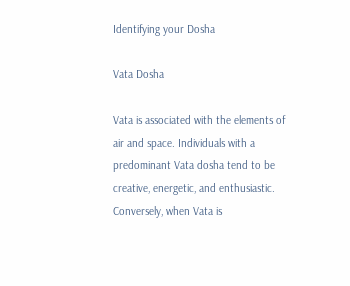Identifying your Dosha

Vata Dosha

Vata is associated with the elements of air and space. Individuals with a predominant Vata dosha tend to be creative, energetic, and enthusiastic. Conversely, when Vata is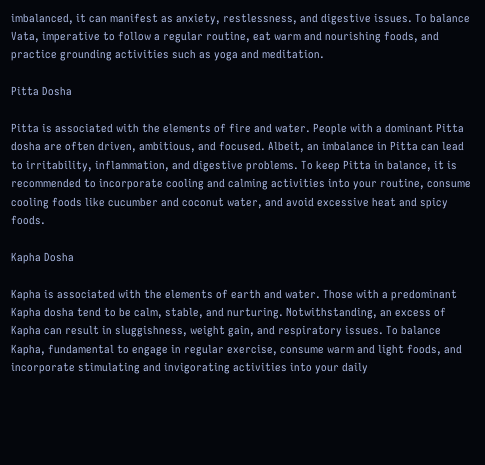imbalanced, it can manifest as anxiety, restlessness, and digestive issues. To balance Vata, imperative to follow a regular routine, eat warm and nourishing foods, and practice grounding activities such as yoga and meditation.

Pitta Dosha

Pitta is associated with the elements of fire and water. People with a dominant Pitta dosha are often driven, ambitious, and focused. Albeit, an imbalance in Pitta can lead to irritability, inflammation, and digestive problems. To keep Pitta in balance, it is recommended to incorporate cooling and calming activities into your routine, consume cooling foods like cucumber and coconut water, and avoid excessive heat and spicy foods.

Kapha Dosha

Kapha is associated with the elements of earth and water. Those with a predominant Kapha dosha tend to be calm, stable, and nurturing. Notwithstanding, an excess of Kapha can result in sluggishness, weight gain, and respiratory issues. To balance Kapha, fundamental to engage in regular exercise, consume warm and light foods, and incorporate stimulating and invigorating activities into your daily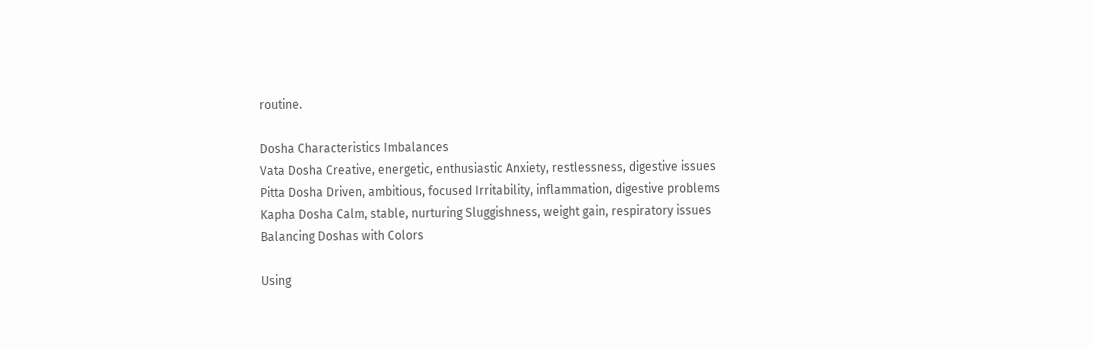routine.

Dosha Characteristics Imbalances
Vata Dosha Creative, energetic, enthusiastic Anxiety, restlessness, digestive issues
Pitta Dosha Driven, ambitious, focused Irritability, inflammation, digestive problems
Kapha Dosha Calm, stable, nurturing Sluggishness, weight gain, respiratory issues
Balancing Doshas with Colors

Using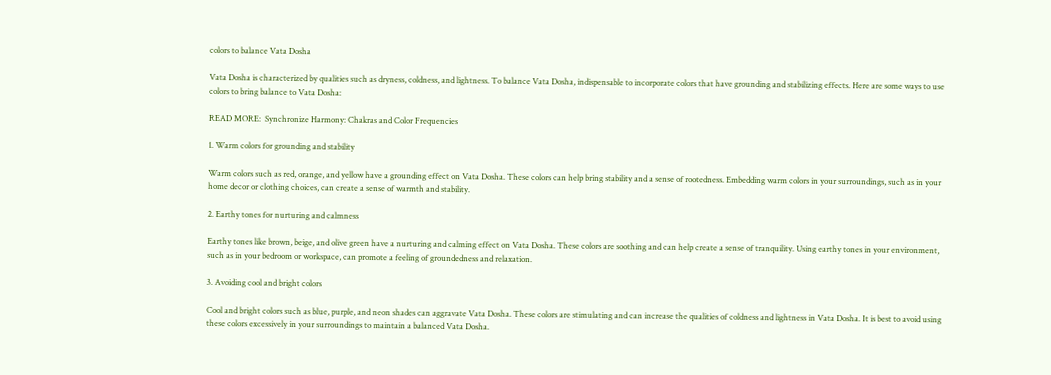colors to balance Vata Dosha

Vata Dosha is characterized by qualities such as dryness, coldness, and lightness. To balance Vata Dosha, indispensable to incorporate colors that have grounding and stabilizing effects. Here are some ways to use colors to bring balance to Vata Dosha:

READ MORE:  Synchronize Harmony: Chakras and Color Frequencies

1. Warm colors for grounding and stability

Warm colors such as red, orange, and yellow have a grounding effect on Vata Dosha. These colors can help bring stability and a sense of rootedness. Embedding warm colors in your surroundings, such as in your home decor or clothing choices, can create a sense of warmth and stability.

2. Earthy tones for nurturing and calmness

Earthy tones like brown, beige, and olive green have a nurturing and calming effect on Vata Dosha. These colors are soothing and can help create a sense of tranquility. Using earthy tones in your environment, such as in your bedroom or workspace, can promote a feeling of groundedness and relaxation.

3. Avoiding cool and bright colors

Cool and bright colors such as blue, purple, and neon shades can aggravate Vata Dosha. These colors are stimulating and can increase the qualities of coldness and lightness in Vata Dosha. It is best to avoid using these colors excessively in your surroundings to maintain a balanced Vata Dosha.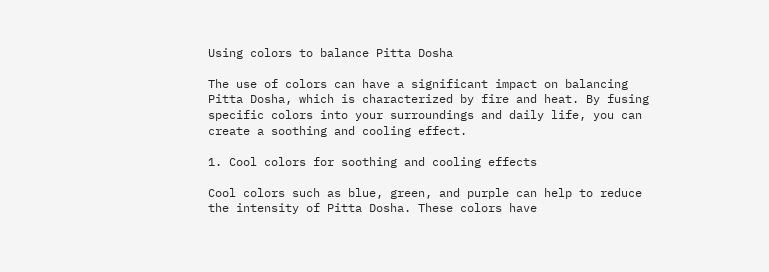Using colors to balance Pitta Dosha

The use of colors can have a significant impact on balancing Pitta Dosha, which is characterized by fire and heat. By fusing specific colors into your surroundings and daily life, you can create a soothing and cooling effect.

1. Cool colors for soothing and cooling effects

Cool colors such as blue, green, and purple can help to reduce the intensity of Pitta Dosha. These colors have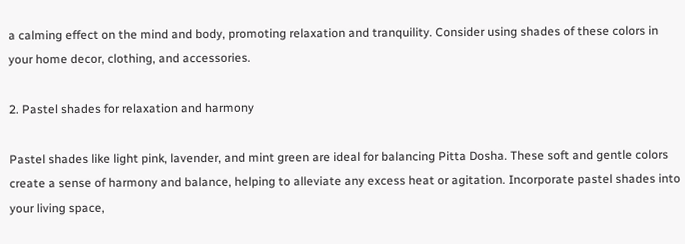a calming effect on the mind and body, promoting relaxation and tranquility. Consider using shades of these colors in your home decor, clothing, and accessories.

2. Pastel shades for relaxation and harmony

Pastel shades like light pink, lavender, and mint green are ideal for balancing Pitta Dosha. These soft and gentle colors create a sense of harmony and balance, helping to alleviate any excess heat or agitation. Incorporate pastel shades into your living space,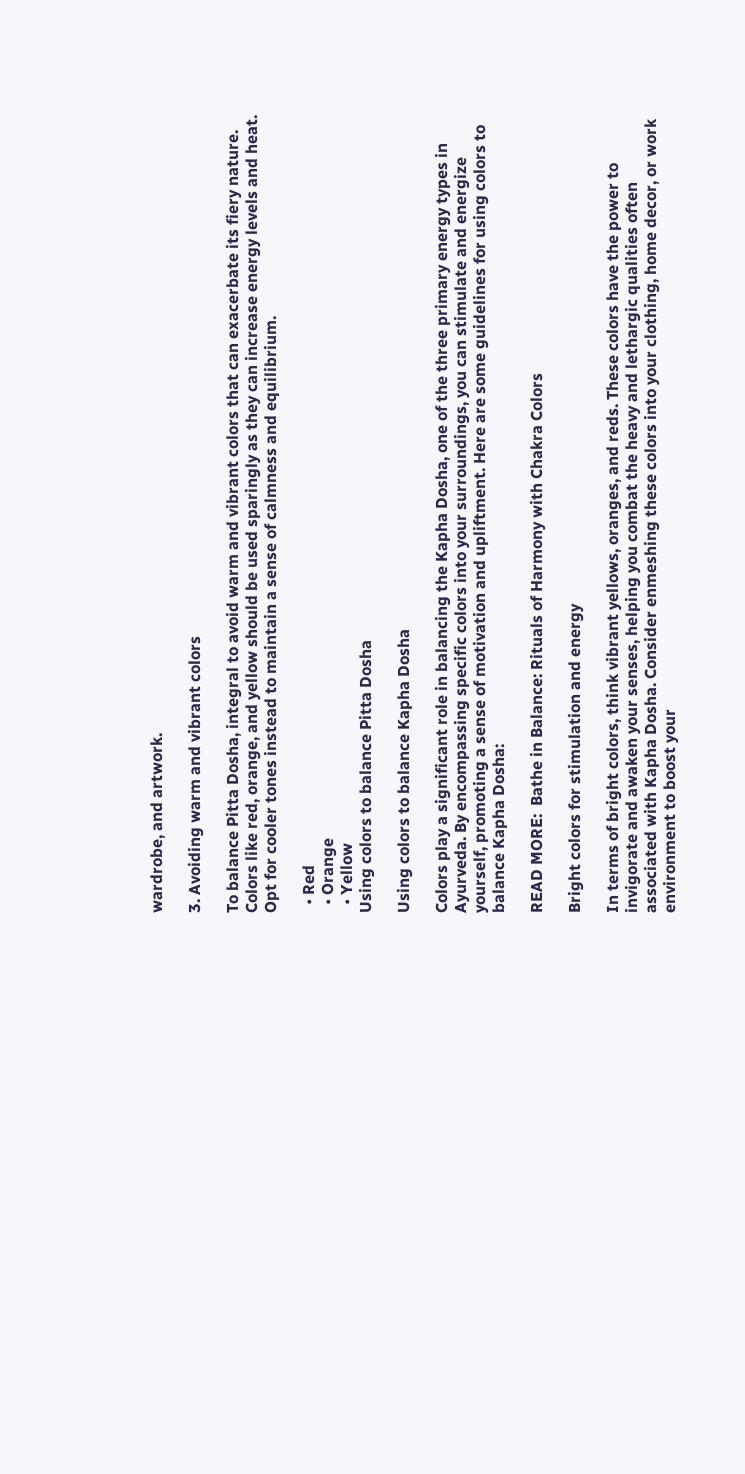wardrobe, and artwork.

3. Avoiding warm and vibrant colors

To balance Pitta Dosha, integral to avoid warm and vibrant colors that can exacerbate its fiery nature. Colors like red, orange, and yellow should be used sparingly as they can increase energy levels and heat. Opt for cooler tones instead to maintain a sense of calmness and equilibrium.

  • Red
  • Orange
  • Yellow
Using colors to balance Pitta Dosha

Using colors to balance Kapha Dosha

Colors play a significant role in balancing the Kapha Dosha, one of the three primary energy types in Ayurveda. By encompassing specific colors into your surroundings, you can stimulate and energize yourself, promoting a sense of motivation and upliftment. Here are some guidelines for using colors to balance Kapha Dosha:

READ MORE:  Bathe in Balance: Rituals of Harmony with Chakra Colors

Bright colors for stimulation and energy

In terms of bright colors, think vibrant yellows, oranges, and reds. These colors have the power to invigorate and awaken your senses, helping you combat the heavy and lethargic qualities often associated with Kapha Dosha. Consider enmeshing these colors into your clothing, home decor, or work environment to boost your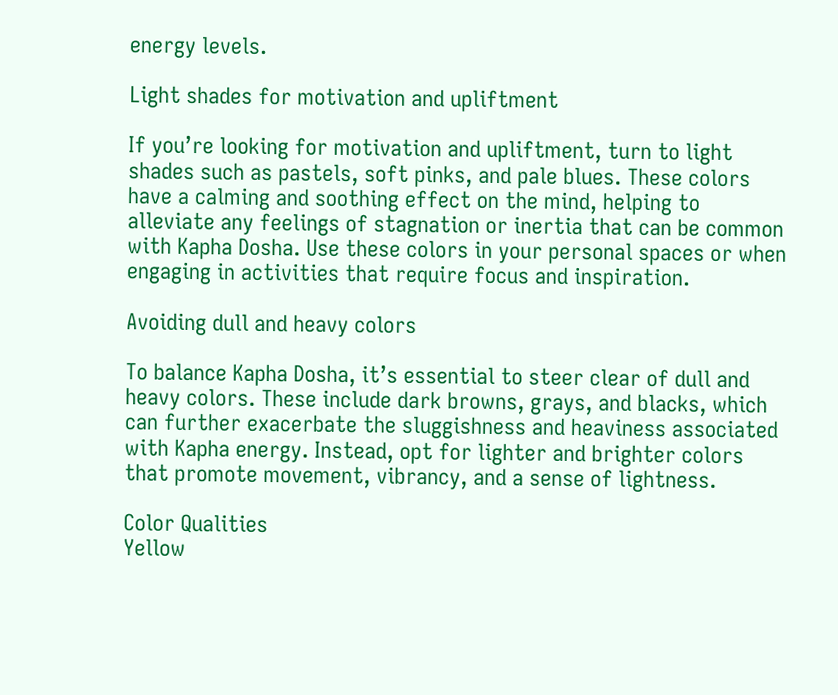energy levels.

Light shades for motivation and upliftment

If you’re looking for motivation and upliftment, turn to light shades such as pastels, soft pinks, and pale blues. These colors have a calming and soothing effect on the mind, helping to alleviate any feelings of stagnation or inertia that can be common with Kapha Dosha. Use these colors in your personal spaces or when engaging in activities that require focus and inspiration.

Avoiding dull and heavy colors

To balance Kapha Dosha, it’s essential to steer clear of dull and heavy colors. These include dark browns, grays, and blacks, which can further exacerbate the sluggishness and heaviness associated with Kapha energy. Instead, opt for lighter and brighter colors that promote movement, vibrancy, and a sense of lightness.

Color Qualities
Yellow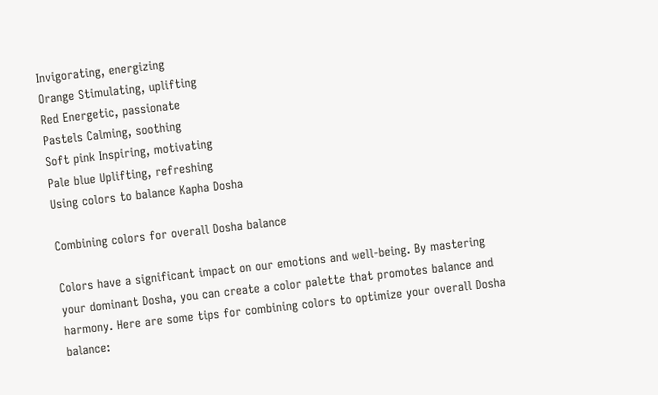Invigorating, energizing
Orange Stimulating, uplifting
Red Energetic, passionate
Pastels Calming, soothing
Soft pink Inspiring, motivating
Pale blue Uplifting, refreshing
Using colors to balance Kapha Dosha

Combining colors for overall Dosha balance

Colors have a significant impact on our emotions and well-being. By mastering your dominant Dosha, you can create a color palette that promotes balance and harmony. Here are some tips for combining colors to optimize your overall Dosha balance: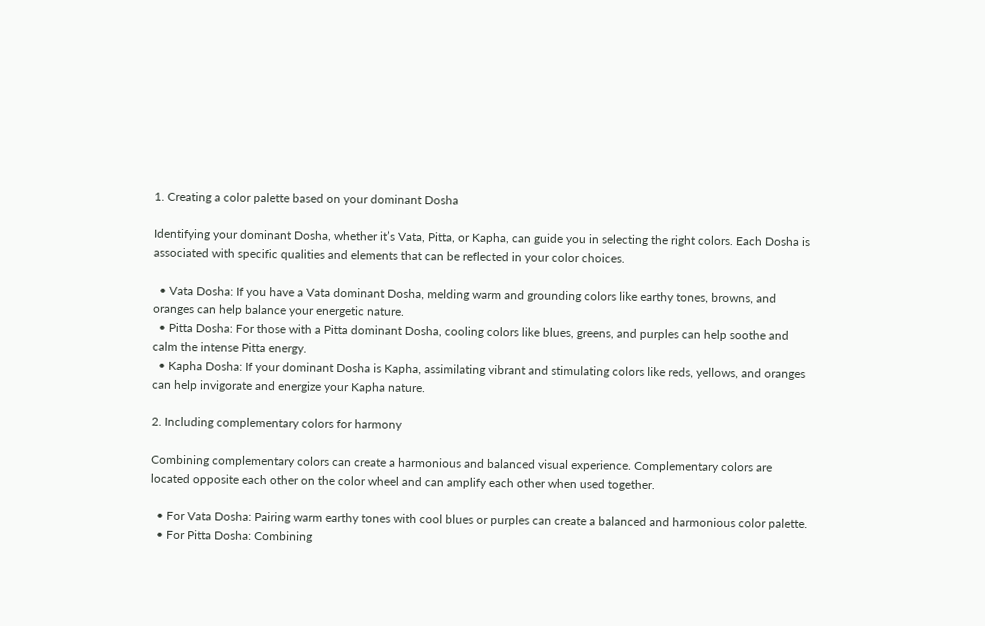1. Creating a color palette based on your dominant Dosha

Identifying your dominant Dosha, whether it’s Vata, Pitta, or Kapha, can guide you in selecting the right colors. Each Dosha is associated with specific qualities and elements that can be reflected in your color choices.

  • Vata Dosha: If you have a Vata dominant Dosha, melding warm and grounding colors like earthy tones, browns, and oranges can help balance your energetic nature.
  • Pitta Dosha: For those with a Pitta dominant Dosha, cooling colors like blues, greens, and purples can help soothe and calm the intense Pitta energy.
  • Kapha Dosha: If your dominant Dosha is Kapha, assimilating vibrant and stimulating colors like reds, yellows, and oranges can help invigorate and energize your Kapha nature.

2. Including complementary colors for harmony

Combining complementary colors can create a harmonious and balanced visual experience. Complementary colors are located opposite each other on the color wheel and can amplify each other when used together.

  • For Vata Dosha: Pairing warm earthy tones with cool blues or purples can create a balanced and harmonious color palette.
  • For Pitta Dosha: Combining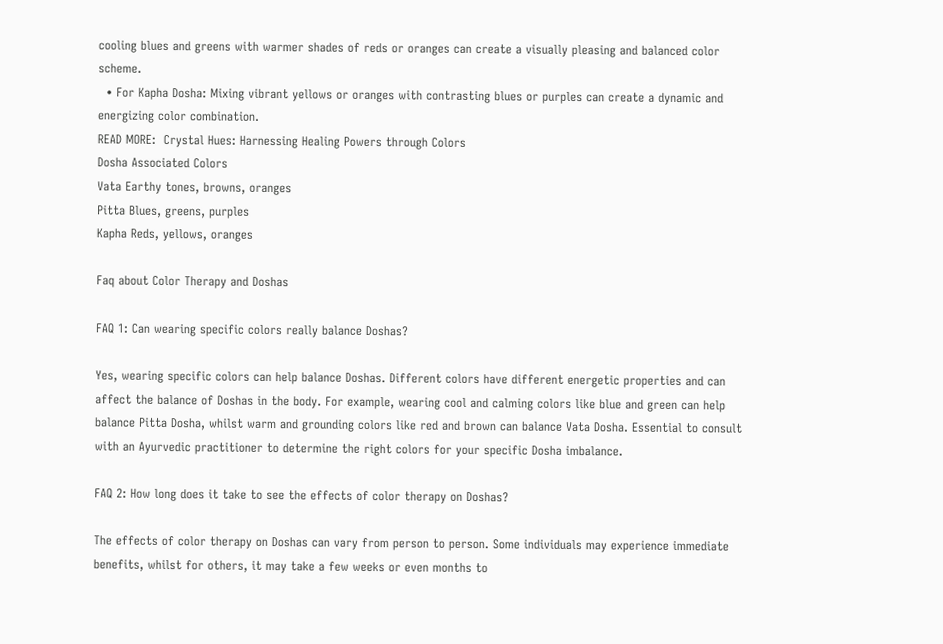cooling blues and greens with warmer shades of reds or oranges can create a visually pleasing and balanced color scheme.
  • For Kapha Dosha: Mixing vibrant yellows or oranges with contrasting blues or purples can create a dynamic and energizing color combination.
READ MORE:  Crystal Hues: Harnessing Healing Powers through Colors
Dosha Associated Colors
Vata Earthy tones, browns, oranges
Pitta Blues, greens, purples
Kapha Reds, yellows, oranges

Faq about Color Therapy and Doshas

FAQ 1: Can wearing specific colors really balance Doshas?

Yes, wearing specific colors can help balance Doshas. Different colors have different energetic properties and can affect the balance of Doshas in the body. For example, wearing cool and calming colors like blue and green can help balance Pitta Dosha, whilst warm and grounding colors like red and brown can balance Vata Dosha. Essential to consult with an Ayurvedic practitioner to determine the right colors for your specific Dosha imbalance.

FAQ 2: How long does it take to see the effects of color therapy on Doshas?

The effects of color therapy on Doshas can vary from person to person. Some individuals may experience immediate benefits, whilst for others, it may take a few weeks or even months to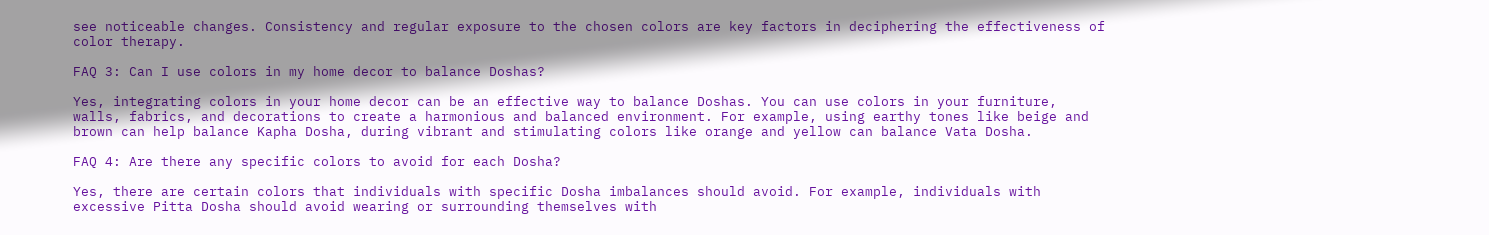see noticeable changes. Consistency and regular exposure to the chosen colors are key factors in deciphering the effectiveness of color therapy.

FAQ 3: Can I use colors in my home decor to balance Doshas?

Yes, integrating colors in your home decor can be an effective way to balance Doshas. You can use colors in your furniture, walls, fabrics, and decorations to create a harmonious and balanced environment. For example, using earthy tones like beige and brown can help balance Kapha Dosha, during vibrant and stimulating colors like orange and yellow can balance Vata Dosha.

FAQ 4: Are there any specific colors to avoid for each Dosha?

Yes, there are certain colors that individuals with specific Dosha imbalances should avoid. For example, individuals with excessive Pitta Dosha should avoid wearing or surrounding themselves with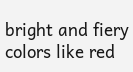bright and fiery colors like red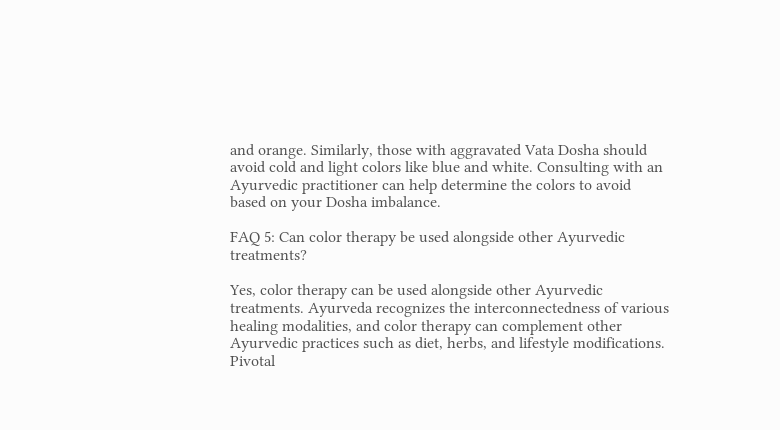and orange. Similarly, those with aggravated Vata Dosha should avoid cold and light colors like blue and white. Consulting with an Ayurvedic practitioner can help determine the colors to avoid based on your Dosha imbalance.

FAQ 5: Can color therapy be used alongside other Ayurvedic treatments?

Yes, color therapy can be used alongside other Ayurvedic treatments. Ayurveda recognizes the interconnectedness of various healing modalities, and color therapy can complement other Ayurvedic practices such as diet, herbs, and lifestyle modifications. Pivotal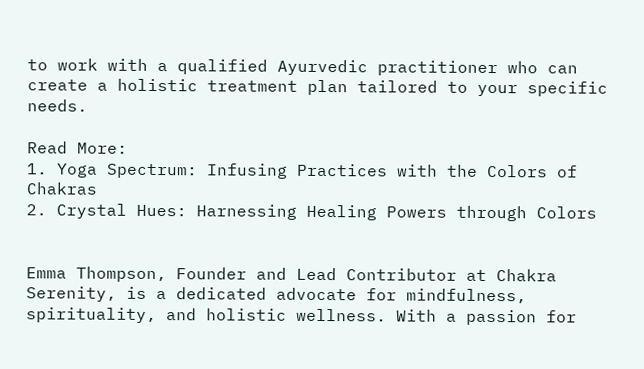to work with a qualified Ayurvedic practitioner who can create a holistic treatment plan tailored to your specific needs.

Read More:
1. Yoga Spectrum: Infusing Practices with the Colors of Chakras
2. Crystal Hues: Harnessing Healing Powers through Colors


Emma Thompson, Founder and Lead Contributor at Chakra Serenity, is a dedicated advocate for mindfulness, spirituality, and holistic wellness. With a passion for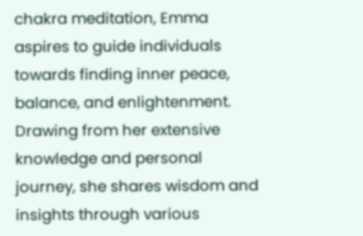chakra meditation, Emma aspires to guide individuals towards finding inner peace, balance, and enlightenment. Drawing from her extensive knowledge and personal journey, she shares wisdom and insights through various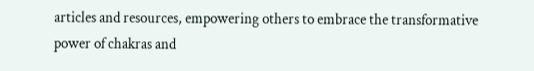articles and resources, empowering others to embrace the transformative power of chakras and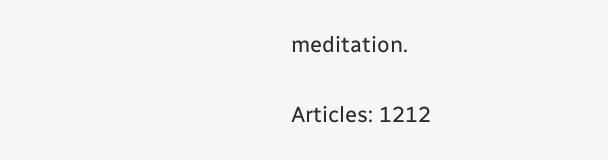meditation.

Articles: 1212